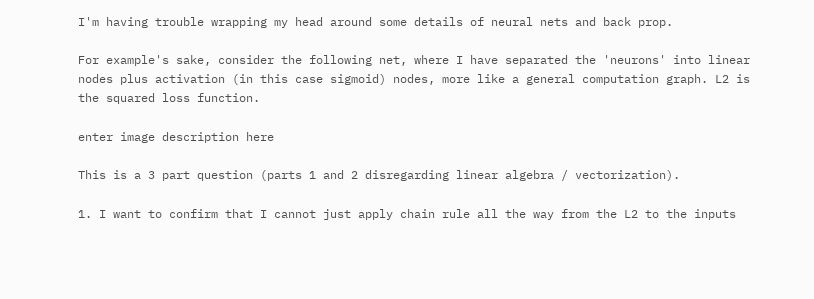I'm having trouble wrapping my head around some details of neural nets and back prop.

For example's sake, consider the following net, where I have separated the 'neurons' into linear nodes plus activation (in this case sigmoid) nodes, more like a general computation graph. L2 is the squared loss function.

enter image description here

This is a 3 part question (parts 1 and 2 disregarding linear algebra / vectorization).

1. I want to confirm that I cannot just apply chain rule all the way from the L2 to the inputs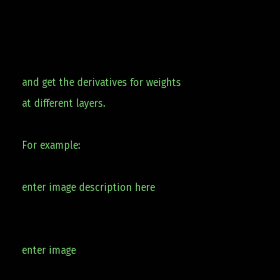and get the derivatives for weights at different layers.

For example:

enter image description here


enter image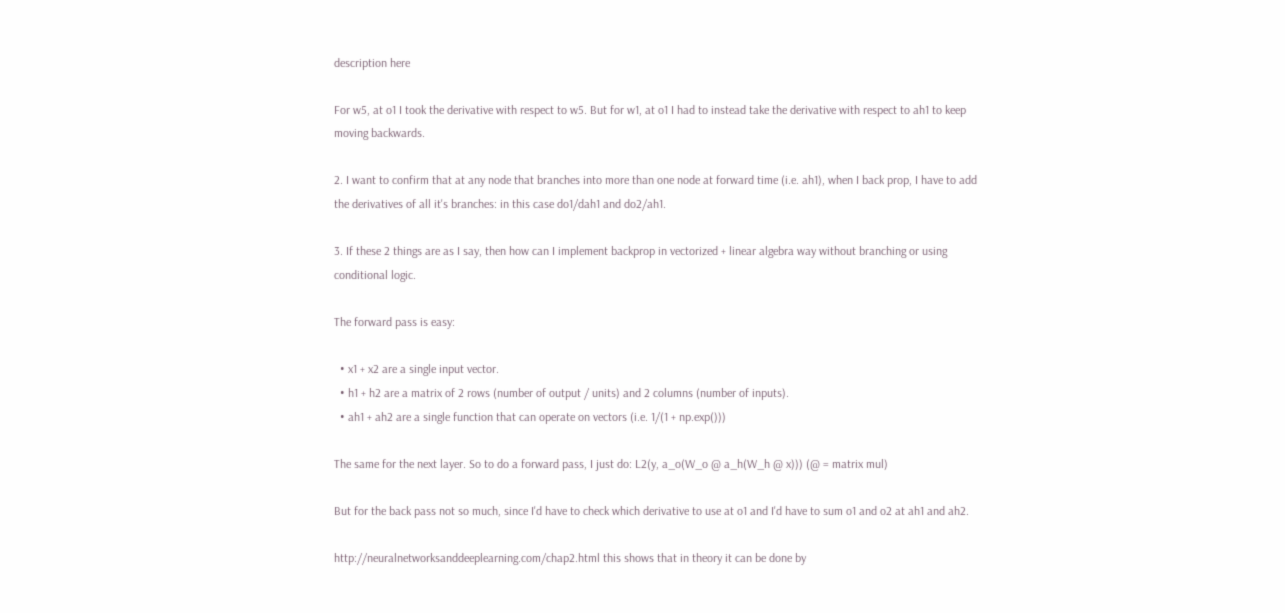description here

For w5, at o1 I took the derivative with respect to w5. But for w1, at o1 I had to instead take the derivative with respect to ah1 to keep moving backwards.

2. I want to confirm that at any node that branches into more than one node at forward time (i.e. ah1), when I back prop, I have to add the derivatives of all it's branches: in this case do1/dah1 and do2/ah1.

3. If these 2 things are as I say, then how can I implement backprop in vectorized + linear algebra way without branching or using conditional logic.

The forward pass is easy:

  • x1 + x2 are a single input vector.
  • h1 + h2 are a matrix of 2 rows (number of output / units) and 2 columns (number of inputs).
  • ah1 + ah2 are a single function that can operate on vectors (i.e. 1/(1 + np.exp()))

The same for the next layer. So to do a forward pass, I just do: L2(y, a_o(W_o @ a_h(W_h @ x))) (@ = matrix mul)

But for the back pass not so much, since I'd have to check which derivative to use at o1 and I'd have to sum o1 and o2 at ah1 and ah2.

http://neuralnetworksanddeeplearning.com/chap2.html this shows that in theory it can be done by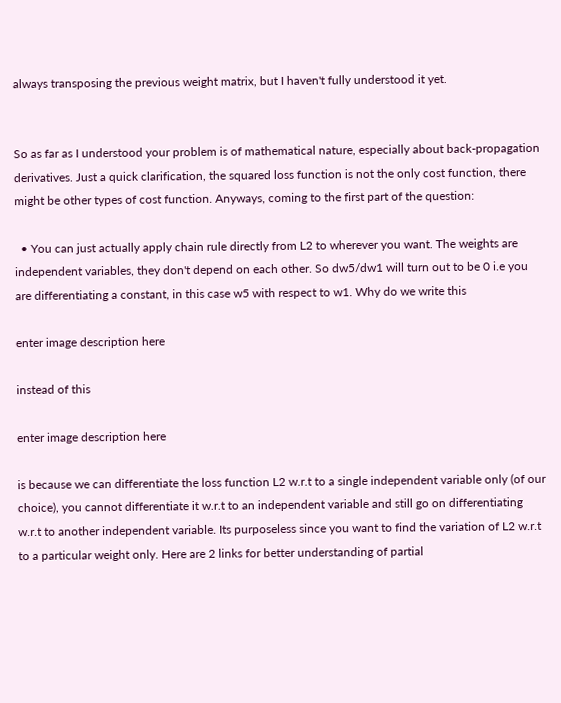always transposing the previous weight matrix, but I haven't fully understood it yet.


So as far as I understood your problem is of mathematical nature, especially about back-propagation derivatives. Just a quick clarification, the squared loss function is not the only cost function, there might be other types of cost function. Anyways, coming to the first part of the question:

  • You can just actually apply chain rule directly from L2 to wherever you want. The weights are independent variables, they don't depend on each other. So dw5/dw1 will turn out to be 0 i.e you are differentiating a constant, in this case w5 with respect to w1. Why do we write this

enter image description here

instead of this

enter image description here

is because we can differentiate the loss function L2 w.r.t to a single independent variable only (of our choice), you cannot differentiate it w.r.t to an independent variable and still go on differentiating w.r.t to another independent variable. Its purposeless since you want to find the variation of L2 w.r.t to a particular weight only. Here are 2 links for better understanding of partial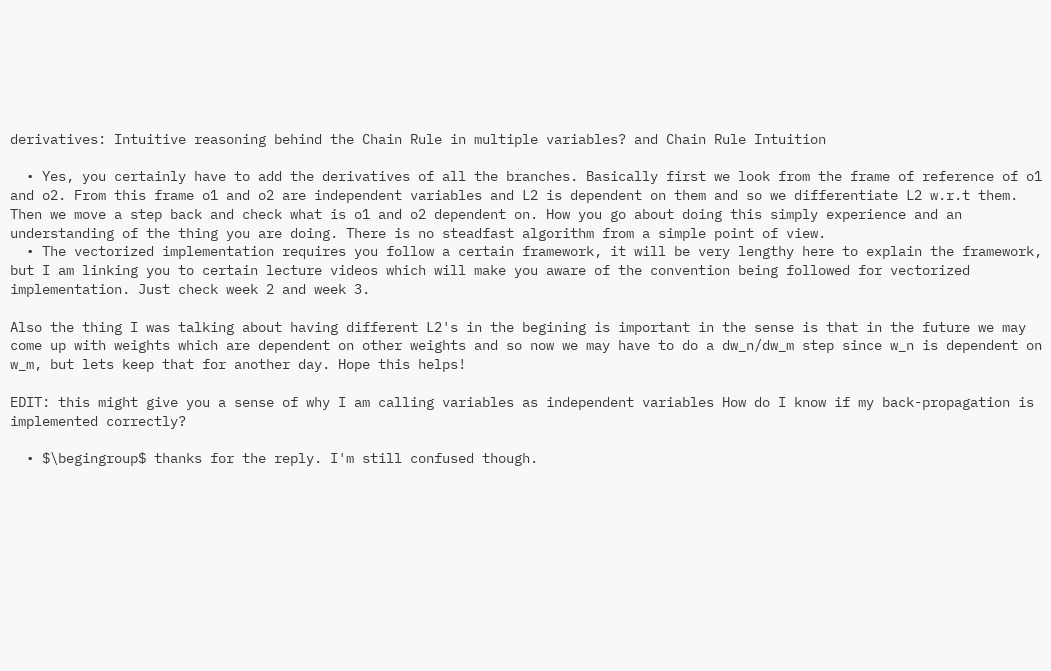derivatives: Intuitive reasoning behind the Chain Rule in multiple variables? and Chain Rule Intuition

  • Yes, you certainly have to add the derivatives of all the branches. Basically first we look from the frame of reference of o1 and o2. From this frame o1 and o2 are independent variables and L2 is dependent on them and so we differentiate L2 w.r.t them. Then we move a step back and check what is o1 and o2 dependent on. How you go about doing this simply experience and an understanding of the thing you are doing. There is no steadfast algorithm from a simple point of view.
  • The vectorized implementation requires you follow a certain framework, it will be very lengthy here to explain the framework, but I am linking you to certain lecture videos which will make you aware of the convention being followed for vectorized implementation. Just check week 2 and week 3.

Also the thing I was talking about having different L2's in the begining is important in the sense is that in the future we may come up with weights which are dependent on other weights and so now we may have to do a dw_n/dw_m step since w_n is dependent on w_m, but lets keep that for another day. Hope this helps!

EDIT: this might give you a sense of why I am calling variables as independent variables How do I know if my back-propagation is implemented correctly?

  • $\begingroup$ thanks for the reply. I'm still confused though.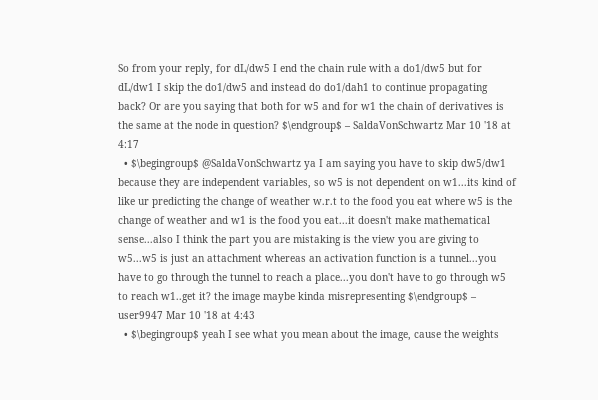So from your reply, for dL/dw5 I end the chain rule with a do1/dw5 but for dL/dw1 I skip the do1/dw5 and instead do do1/dah1 to continue propagating back? Or are you saying that both for w5 and for w1 the chain of derivatives is the same at the node in question? $\endgroup$ – SaldaVonSchwartz Mar 10 '18 at 4:17
  • $\begingroup$ @SaldaVonSchwartz ya I am saying you have to skip dw5/dw1 because they are independent variables, so w5 is not dependent on w1...its kind of like ur predicting the change of weather w.r.t to the food you eat where w5 is the change of weather and w1 is the food you eat...it doesn't make mathematical sense...also I think the part you are mistaking is the view you are giving to w5...w5 is just an attachment whereas an activation function is a tunnel...you have to go through the tunnel to reach a place...you don't have to go through w5 to reach w1..get it? the image maybe kinda misrepresenting $\endgroup$ – user9947 Mar 10 '18 at 4:43
  • $\begingroup$ yeah I see what you mean about the image, cause the weights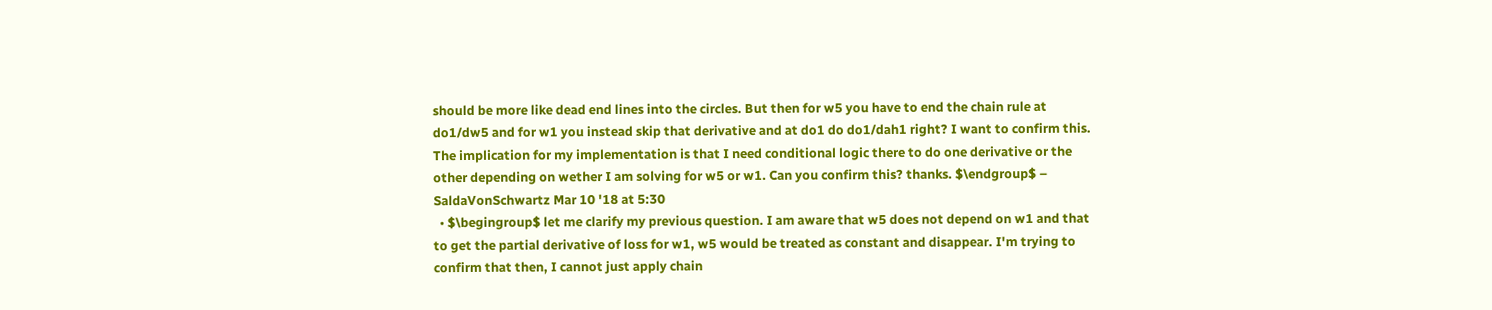should be more like dead end lines into the circles. But then for w5 you have to end the chain rule at do1/dw5 and for w1 you instead skip that derivative and at do1 do do1/dah1 right? I want to confirm this. The implication for my implementation is that I need conditional logic there to do one derivative or the other depending on wether I am solving for w5 or w1. Can you confirm this? thanks. $\endgroup$ – SaldaVonSchwartz Mar 10 '18 at 5:30
  • $\begingroup$ let me clarify my previous question. I am aware that w5 does not depend on w1 and that to get the partial derivative of loss for w1, w5 would be treated as constant and disappear. I'm trying to confirm that then, I cannot just apply chain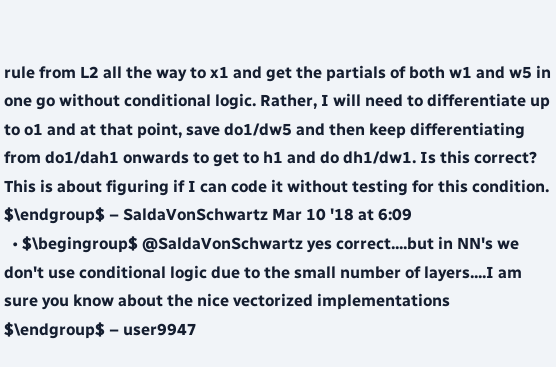rule from L2 all the way to x1 and get the partials of both w1 and w5 in one go without conditional logic. Rather, I will need to differentiate up to o1 and at that point, save do1/dw5 and then keep differentiating from do1/dah1 onwards to get to h1 and do dh1/dw1. Is this correct? This is about figuring if I can code it without testing for this condition. $\endgroup$ – SaldaVonSchwartz Mar 10 '18 at 6:09
  • $\begingroup$ @SaldaVonSchwartz yes correct....but in NN's we don't use conditional logic due to the small number of layers....I am sure you know about the nice vectorized implementations $\endgroup$ – user9947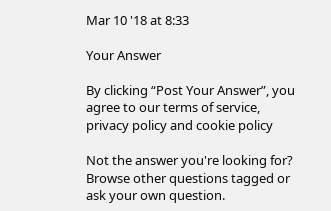Mar 10 '18 at 8:33

Your Answer

By clicking “Post Your Answer”, you agree to our terms of service, privacy policy and cookie policy

Not the answer you're looking for? Browse other questions tagged or ask your own question.